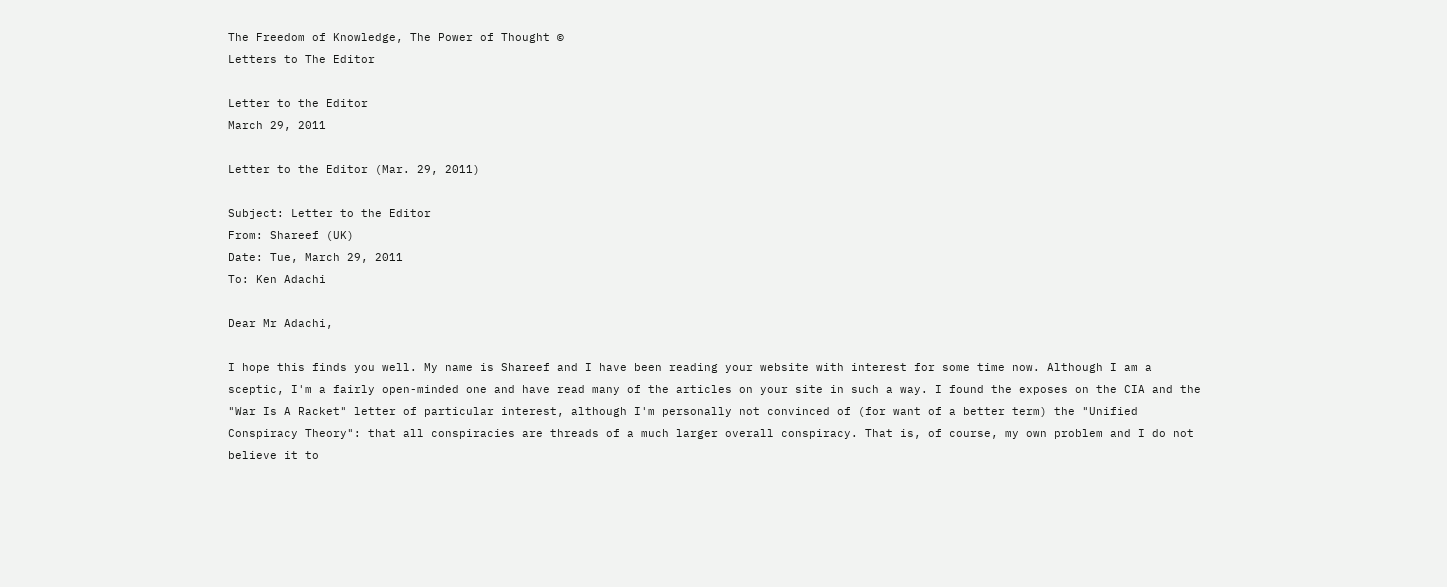The Freedom of Knowledge, The Power of Thought ©
Letters to The Editor

Letter to the Editor
March 29, 2011

Letter to the Editor (Mar. 29, 2011)

Subject: Letter to the Editor
From: Shareef (UK)
Date: Tue, March 29, 2011
To: Ken Adachi

Dear Mr Adachi,

I hope this finds you well. My name is Shareef and I have been reading your website with interest for some time now. Although I am a sceptic, I'm a fairly open-minded one and have read many of the articles on your site in such a way. I found the exposes on the CIA and the "War Is A Racket" letter of particular interest, although I'm personally not convinced of (for want of a better term) the "Unified Conspiracy Theory": that all conspiracies are threads of a much larger overall conspiracy. That is, of course, my own problem and I do not believe it to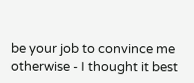be your job to convince me otherwise - I thought it best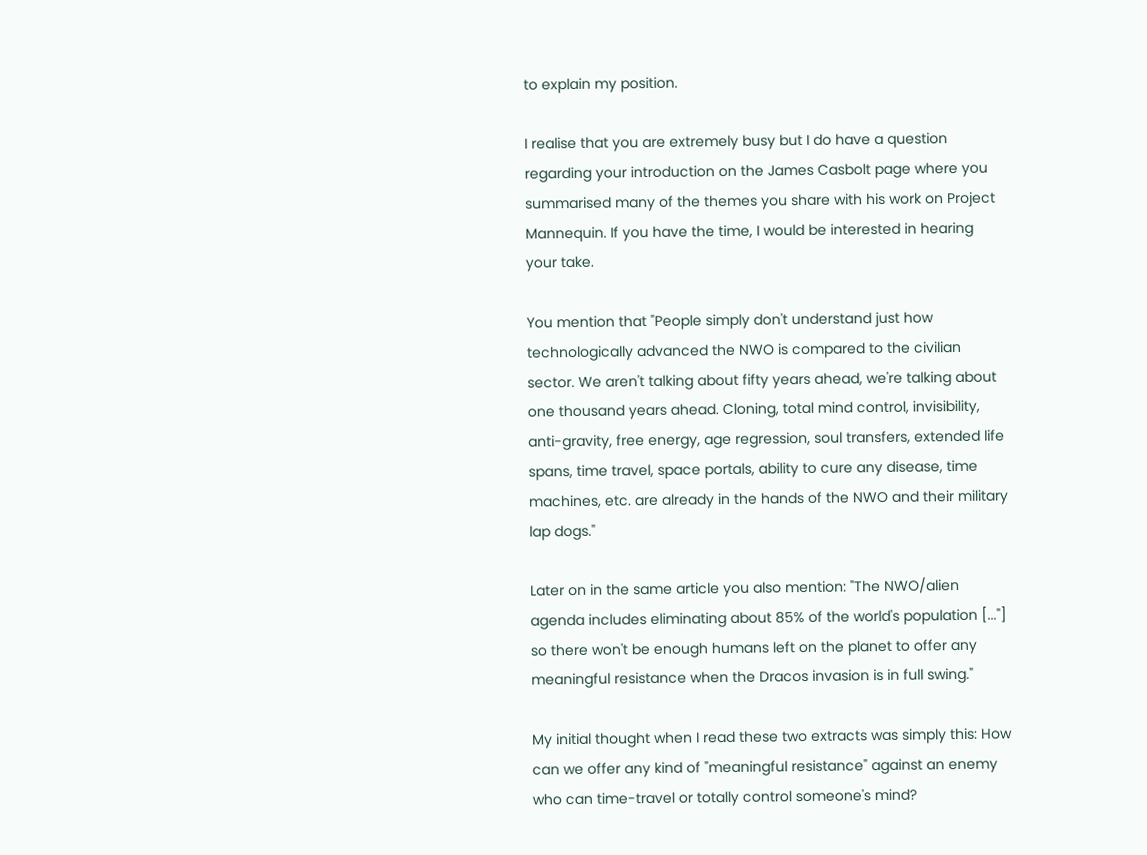to explain my position.

I realise that you are extremely busy but I do have a question regarding your introduction on the James Casbolt page where you summarised many of the themes you share with his work on Project Mannequin. If you have the time, I would be interested in hearing your take.

You mention that "People simply don't understand just how technologically advanced the NWO is compared to the civilian sector. We aren't talking about fifty years ahead, we're talking about one thousand years ahead. Cloning, total mind control, invisibility, anti-gravity, free energy, age regression, soul transfers, extended life spans, time travel, space portals, ability to cure any disease, time machines, etc. are already in the hands of the NWO and their military lap dogs."

Later on in the same article you also mention: "The NWO/alien agenda includes eliminating about 85% of the world's population [..."] so there won't be enough humans left on the planet to offer any meaningful resistance when the Dracos invasion is in full swing."

My initial thought when I read these two extracts was simply this: How can we offer any kind of "meaningful resistance" against an enemy who can time-travel or totally control someone's mind?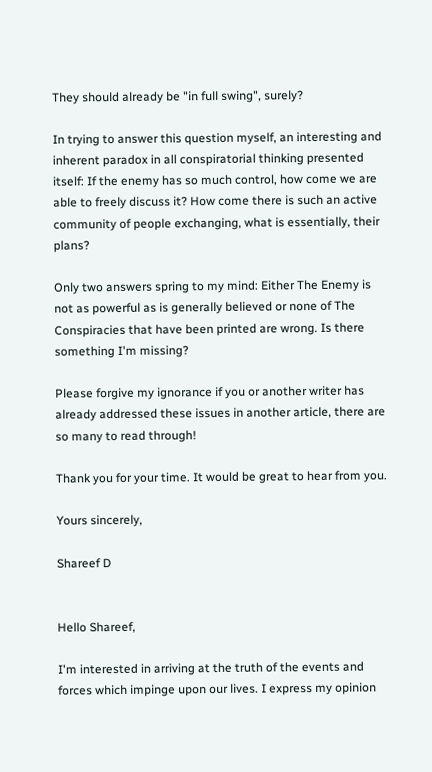They should already be "in full swing", surely?

In trying to answer this question myself, an interesting and inherent paradox in all conspiratorial thinking presented itself: If the enemy has so much control, how come we are able to freely discuss it? How come there is such an active community of people exchanging, what is essentially, their plans?

Only two answers spring to my mind: Either The Enemy is not as powerful as is generally believed or none of The Conspiracies that have been printed are wrong. Is there something I'm missing?

Please forgive my ignorance if you or another writer has already addressed these issues in another article, there are so many to read through!

Thank you for your time. It would be great to hear from you.

Yours sincerely,

Shareef D


Hello Shareef,

I'm interested in arriving at the truth of the events and forces which impinge upon our lives. I express my opinion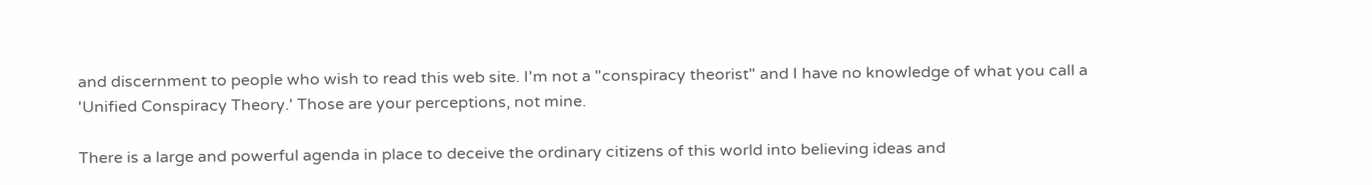and discernment to people who wish to read this web site. I'm not a "conspiracy theorist" and I have no knowledge of what you call a 'Unified Conspiracy Theory.' Those are your perceptions, not mine.

There is a large and powerful agenda in place to deceive the ordinary citizens of this world into believing ideas and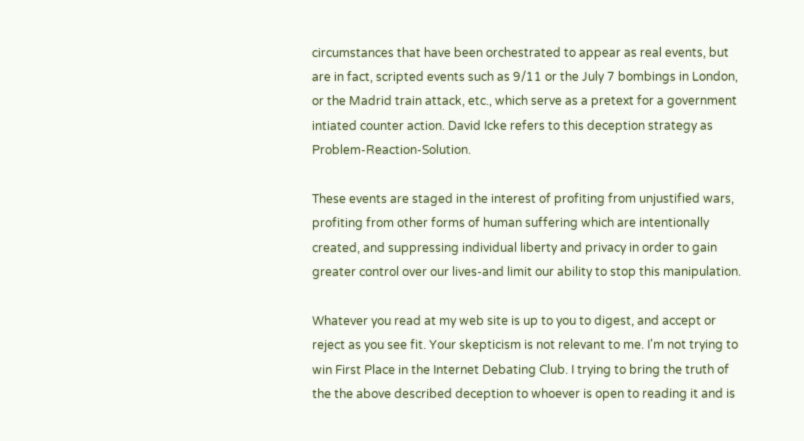circumstances that have been orchestrated to appear as real events, but are in fact, scripted events such as 9/11 or the July 7 bombings in London, or the Madrid train attack, etc., which serve as a pretext for a government intiated counter action. David Icke refers to this deception strategy as Problem-Reaction-Solution.

These events are staged in the interest of profiting from unjustified wars, profiting from other forms of human suffering which are intentionally created, and suppressing individual liberty and privacy in order to gain greater control over our lives-and limit our ability to stop this manipulation.

Whatever you read at my web site is up to you to digest, and accept or reject as you see fit. Your skepticism is not relevant to me. I'm not trying to win First Place in the Internet Debating Club. I trying to bring the truth of the the above described deception to whoever is open to reading it and is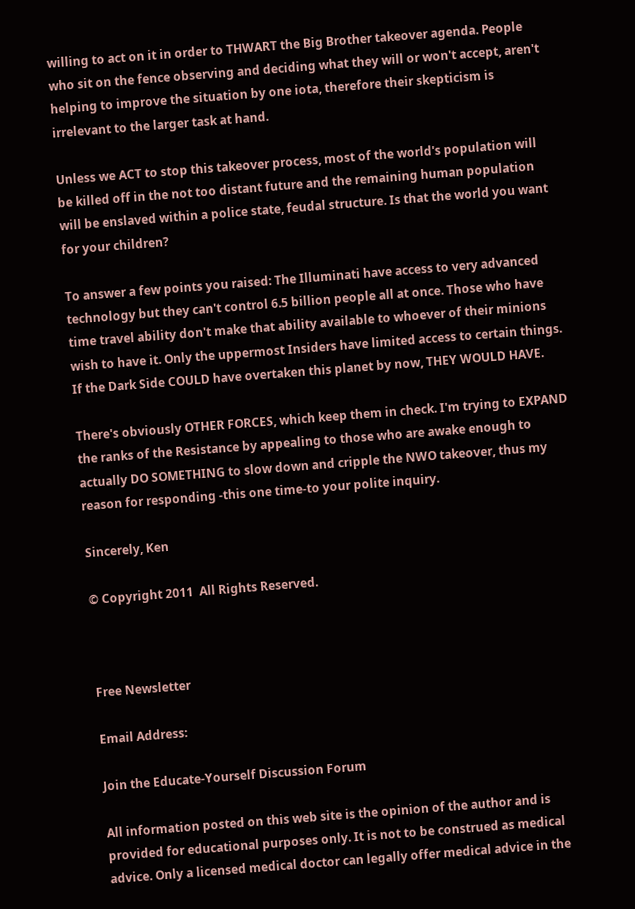willing to act on it in order to THWART the Big Brother takeover agenda. People who sit on the fence observing and deciding what they will or won't accept, aren't helping to improve the situation by one iota, therefore their skepticism is irrelevant to the larger task at hand.

Unless we ACT to stop this takeover process, most of the world's population will be killed off in the not too distant future and the remaining human population will be enslaved within a police state, feudal structure. Is that the world you want for your children?

To answer a few points you raised: The Illuminati have access to very advanced technology but they can't control 6.5 billion people all at once. Those who have time travel ability don't make that ability available to whoever of their minions wish to have it. Only the uppermost Insiders have limited access to certain things. If the Dark Side COULD have overtaken this planet by now, THEY WOULD HAVE.

There's obviously OTHER FORCES, which keep them in check. I'm trying to EXPAND the ranks of the Resistance by appealing to those who are awake enough to actually DO SOMETHING to slow down and cripple the NWO takeover, thus my reason for responding -this one time-to your polite inquiry.

Sincerely, Ken

© Copyright 2011  All Rights Reserved.



Free Newsletter

Email Address:

Join the Educate-Yourself Discussion Forum

All information posted on this web site is the opinion of the author and is provided for educational purposes only. It is not to be construed as medical advice. Only a licensed medical doctor can legally offer medical advice in the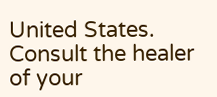United States. Consult the healer of your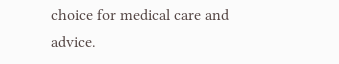choice for medical care and advice.